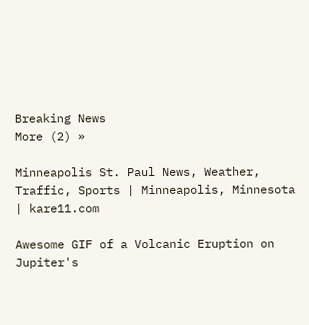Breaking News
More (2) »

Minneapolis St. Paul News, Weather, Traffic, Sports | Minneapolis, Minnesota | kare11.com

Awesome GIF of a Volcanic Eruption on Jupiter's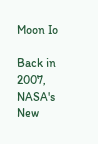Moon Io

Back in 2007, NASA's New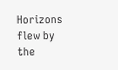Horizons flew by the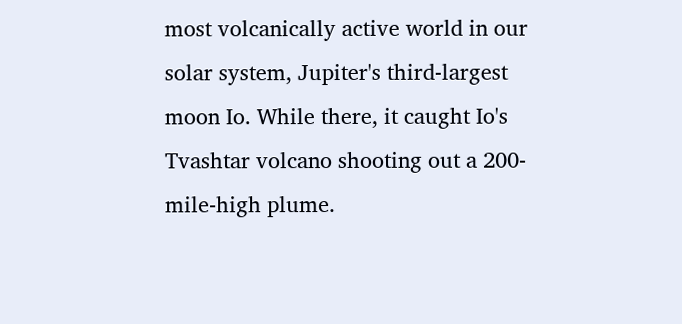most volcanically active world in our solar system, Jupiter's third-largest moon Io. While there, it caught Io's Tvashtar volcano shooting out a 200-mile-high plume.